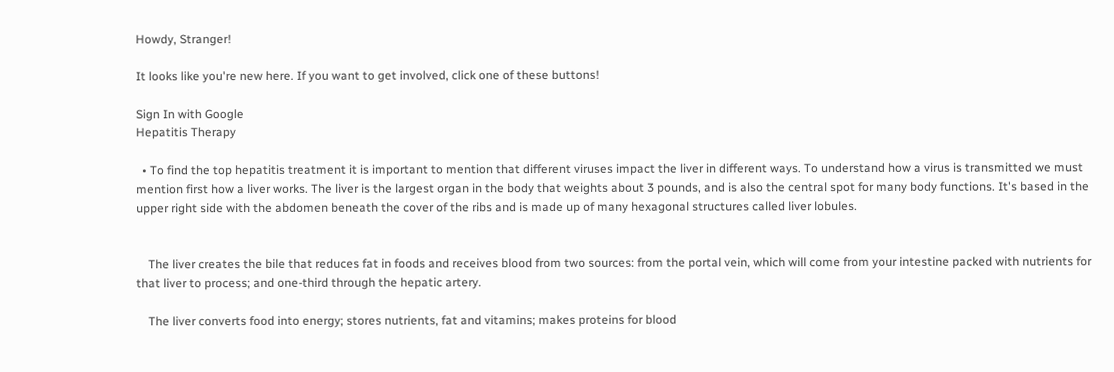Howdy, Stranger!

It looks like you're new here. If you want to get involved, click one of these buttons!

Sign In with Google
Hepatitis Therapy

  • To find the top hepatitis treatment it is important to mention that different viruses impact the liver in different ways. To understand how a virus is transmitted we must mention first how a liver works. The liver is the largest organ in the body that weights about 3 pounds, and is also the central spot for many body functions. It's based in the upper right side with the abdomen beneath the cover of the ribs and is made up of many hexagonal structures called liver lobules.


    The liver creates the bile that reduces fat in foods and receives blood from two sources: from the portal vein, which will come from your intestine packed with nutrients for that liver to process; and one-third through the hepatic artery.

    The liver converts food into energy; stores nutrients, fat and vitamins; makes proteins for blood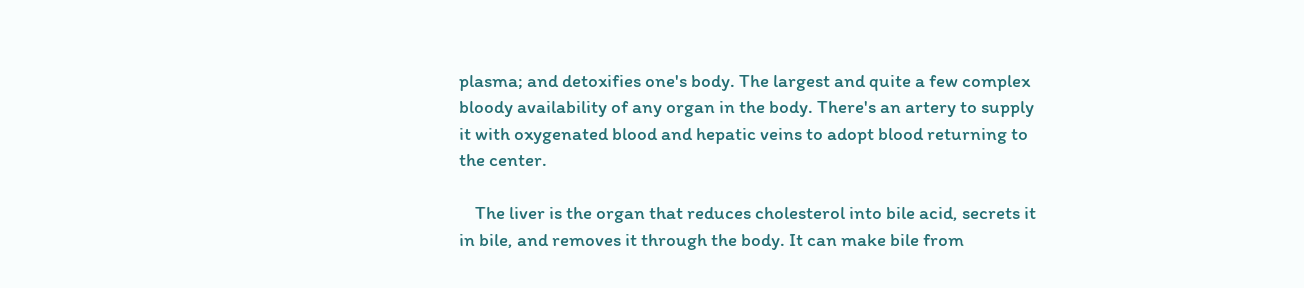plasma; and detoxifies one's body. The largest and quite a few complex bloody availability of any organ in the body. There's an artery to supply it with oxygenated blood and hepatic veins to adopt blood returning to the center.

    The liver is the organ that reduces cholesterol into bile acid, secrets it in bile, and removes it through the body. It can make bile from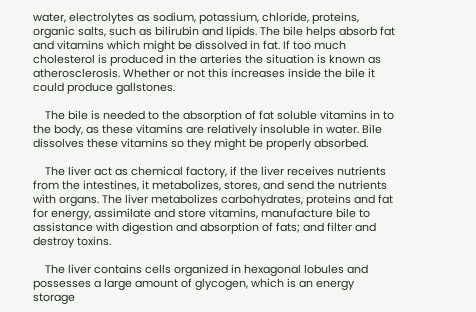water, electrolytes as sodium, potassium, chloride, proteins, organic salts, such as bilirubin and lipids. The bile helps absorb fat and vitamins which might be dissolved in fat. If too much cholesterol is produced in the arteries the situation is known as atherosclerosis. Whether or not this increases inside the bile it could produce gallstones.

    The bile is needed to the absorption of fat soluble vitamins in to the body, as these vitamins are relatively insoluble in water. Bile dissolves these vitamins so they might be properly absorbed.

    The liver act as chemical factory, if the liver receives nutrients from the intestines, it metabolizes, stores, and send the nutrients with organs. The liver metabolizes carbohydrates, proteins and fat for energy, assimilate and store vitamins, manufacture bile to assistance with digestion and absorption of fats; and filter and destroy toxins.

    The liver contains cells organized in hexagonal lobules and possesses a large amount of glycogen, which is an energy storage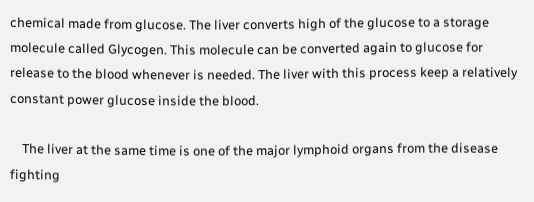chemical made from glucose. The liver converts high of the glucose to a storage molecule called Glycogen. This molecule can be converted again to glucose for release to the blood whenever is needed. The liver with this process keep a relatively constant power glucose inside the blood.

    The liver at the same time is one of the major lymphoid organs from the disease fighting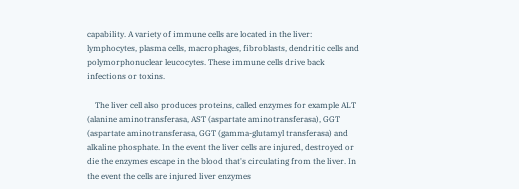capability. A variety of immune cells are located in the liver: lymphocytes, plasma cells, macrophages, fibroblasts, dendritic cells and polymorphonuclear leucocytes. These immune cells drive back infections or toxins.

    The liver cell also produces proteins, called enzymes for example ALT (alanine aminotransferasa, AST (aspartate aminotransferasa), GGT (aspartate aminotransferasa, GGT (gamma-glutamyl transferasa) and alkaline phosphate. In the event the liver cells are injured, destroyed or die the enzymes escape in the blood that's circulating from the liver. In the event the cells are injured liver enzymes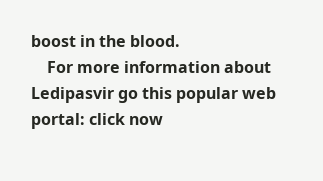boost in the blood.
    For more information about Ledipasvir go this popular web portal: click now